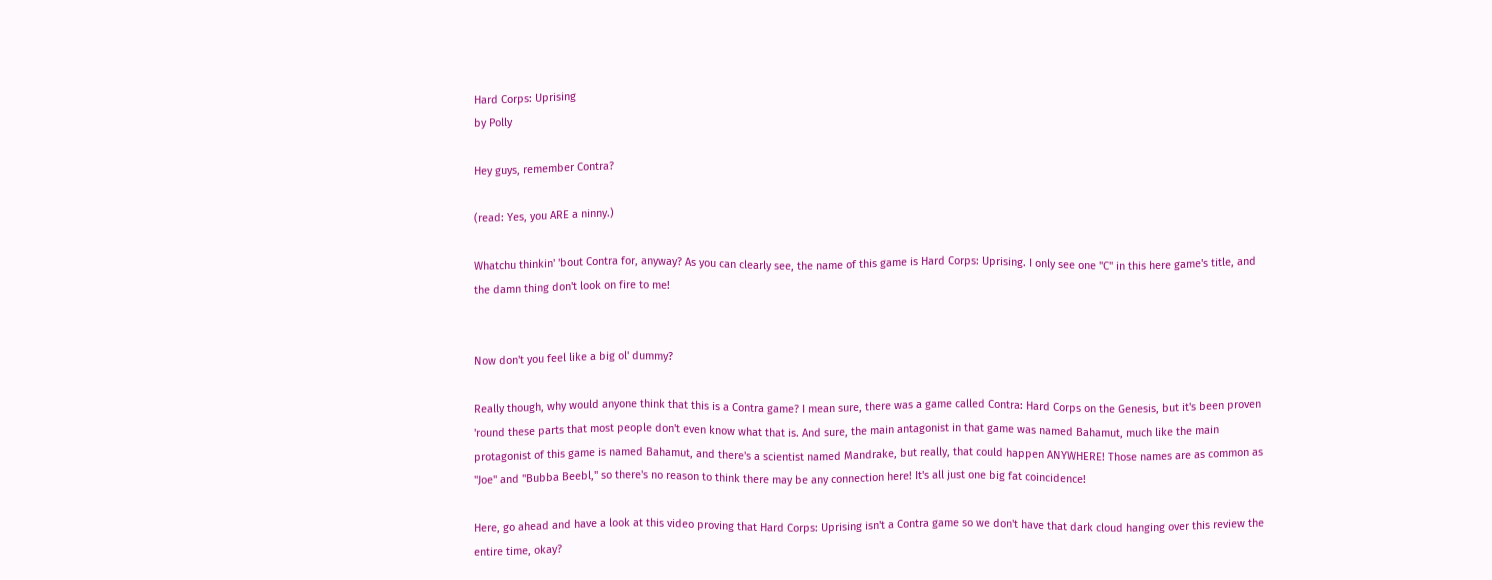Hard Corps: Uprising
by Polly

Hey guys, remember Contra?

(read: Yes, you ARE a ninny.)

Whatchu thinkin' 'bout Contra for, anyway? As you can clearly see, the name of this game is Hard Corps: Uprising. I only see one "C" in this here game's title, and the damn thing don't look on fire to me!


Now don't you feel like a big ol' dummy?

Really though, why would anyone think that this is a Contra game? I mean sure, there was a game called Contra: Hard Corps on the Genesis, but it's been proven 'round these parts that most people don't even know what that is. And sure, the main antagonist in that game was named Bahamut, much like the main protagonist of this game is named Bahamut, and there's a scientist named Mandrake, but really, that could happen ANYWHERE! Those names are as common as "Joe" and "Bubba Beebl," so there's no reason to think there may be any connection here! It's all just one big fat coincidence!

Here, go ahead and have a look at this video proving that Hard Corps: Uprising isn't a Contra game so we don't have that dark cloud hanging over this review the entire time, okay?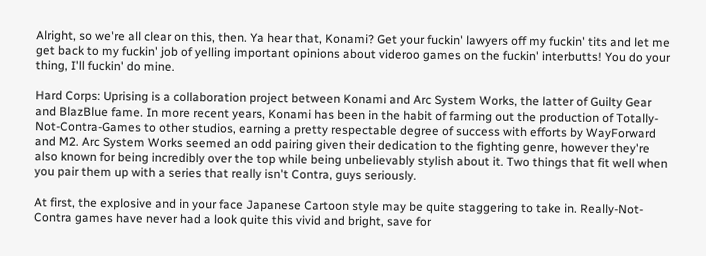Alright, so we're all clear on this, then. Ya hear that, Konami? Get your fuckin' lawyers off my fuckin' tits and let me get back to my fuckin' job of yelling important opinions about videroo games on the fuckin' interbutts! You do your thing, I'll fuckin' do mine.

Hard Corps: Uprising is a collaboration project between Konami and Arc System Works, the latter of Guilty Gear and BlazBlue fame. In more recent years, Konami has been in the habit of farming out the production of Totally-Not-Contra-Games to other studios, earning a pretty respectable degree of success with efforts by WayForward and M2. Arc System Works seemed an odd pairing given their dedication to the fighting genre, however they're also known for being incredibly over the top while being unbelievably stylish about it. Two things that fit well when you pair them up with a series that really isn't Contra, guys seriously.

At first, the explosive and in your face Japanese Cartoon style may be quite staggering to take in. Really-Not-Contra games have never had a look quite this vivid and bright, save for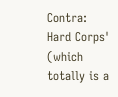Contra: Hard Corps' (which totally is a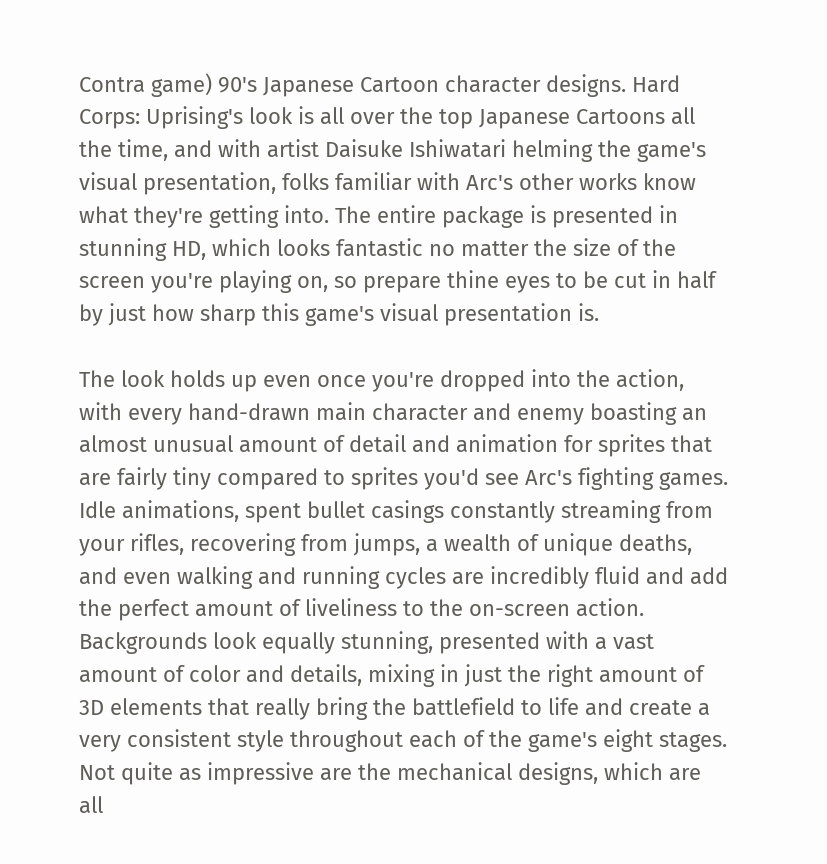Contra game) 90's Japanese Cartoon character designs. Hard Corps: Uprising's look is all over the top Japanese Cartoons all the time, and with artist Daisuke Ishiwatari helming the game's visual presentation, folks familiar with Arc's other works know what they're getting into. The entire package is presented in stunning HD, which looks fantastic no matter the size of the screen you're playing on, so prepare thine eyes to be cut in half by just how sharp this game's visual presentation is.

The look holds up even once you're dropped into the action, with every hand-drawn main character and enemy boasting an almost unusual amount of detail and animation for sprites that are fairly tiny compared to sprites you'd see Arc's fighting games. Idle animations, spent bullet casings constantly streaming from your rifles, recovering from jumps, a wealth of unique deaths, and even walking and running cycles are incredibly fluid and add the perfect amount of liveliness to the on-screen action. Backgrounds look equally stunning, presented with a vast amount of color and details, mixing in just the right amount of 3D elements that really bring the battlefield to life and create a very consistent style throughout each of the game's eight stages. Not quite as impressive are the mechanical designs, which are all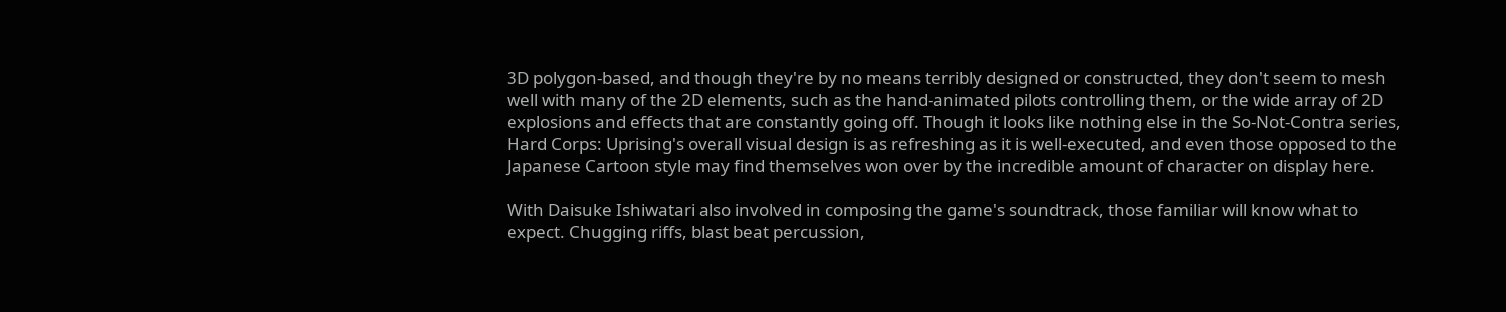3D polygon-based, and though they're by no means terribly designed or constructed, they don't seem to mesh well with many of the 2D elements, such as the hand-animated pilots controlling them, or the wide array of 2D explosions and effects that are constantly going off. Though it looks like nothing else in the So-Not-Contra series, Hard Corps: Uprising's overall visual design is as refreshing as it is well-executed, and even those opposed to the Japanese Cartoon style may find themselves won over by the incredible amount of character on display here.

With Daisuke Ishiwatari also involved in composing the game's soundtrack, those familiar will know what to expect. Chugging riffs, blast beat percussion,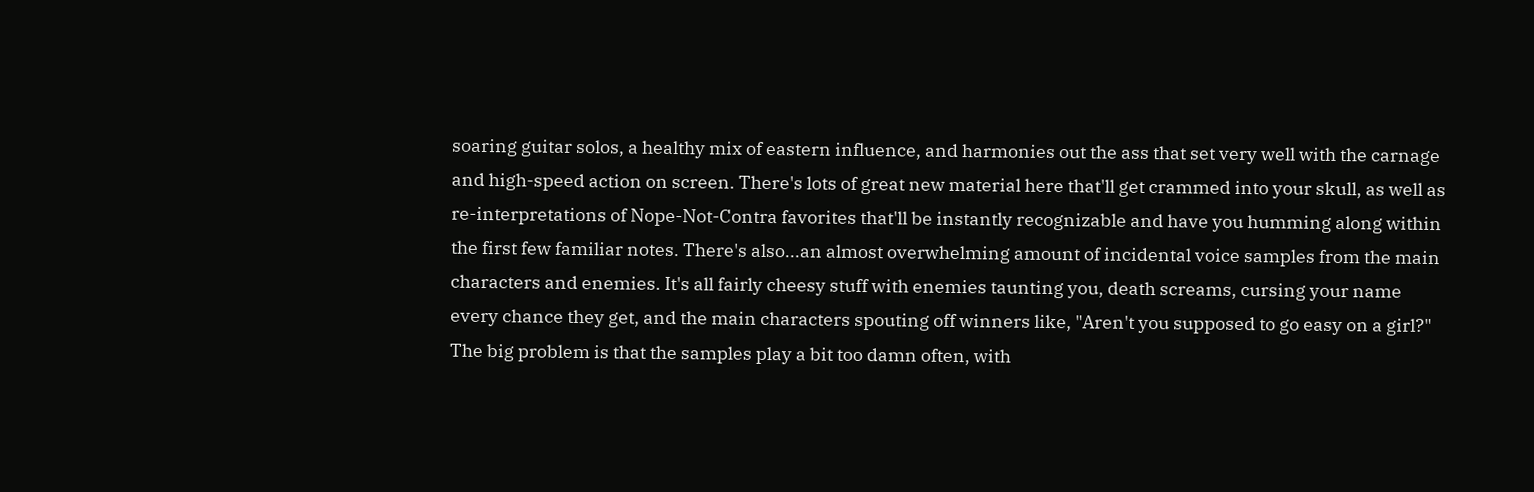soaring guitar solos, a healthy mix of eastern influence, and harmonies out the ass that set very well with the carnage and high-speed action on screen. There's lots of great new material here that'll get crammed into your skull, as well as re-interpretations of Nope-Not-Contra favorites that'll be instantly recognizable and have you humming along within the first few familiar notes. There's also...an almost overwhelming amount of incidental voice samples from the main characters and enemies. It's all fairly cheesy stuff with enemies taunting you, death screams, cursing your name every chance they get, and the main characters spouting off winners like, "Aren't you supposed to go easy on a girl?" The big problem is that the samples play a bit too damn often, with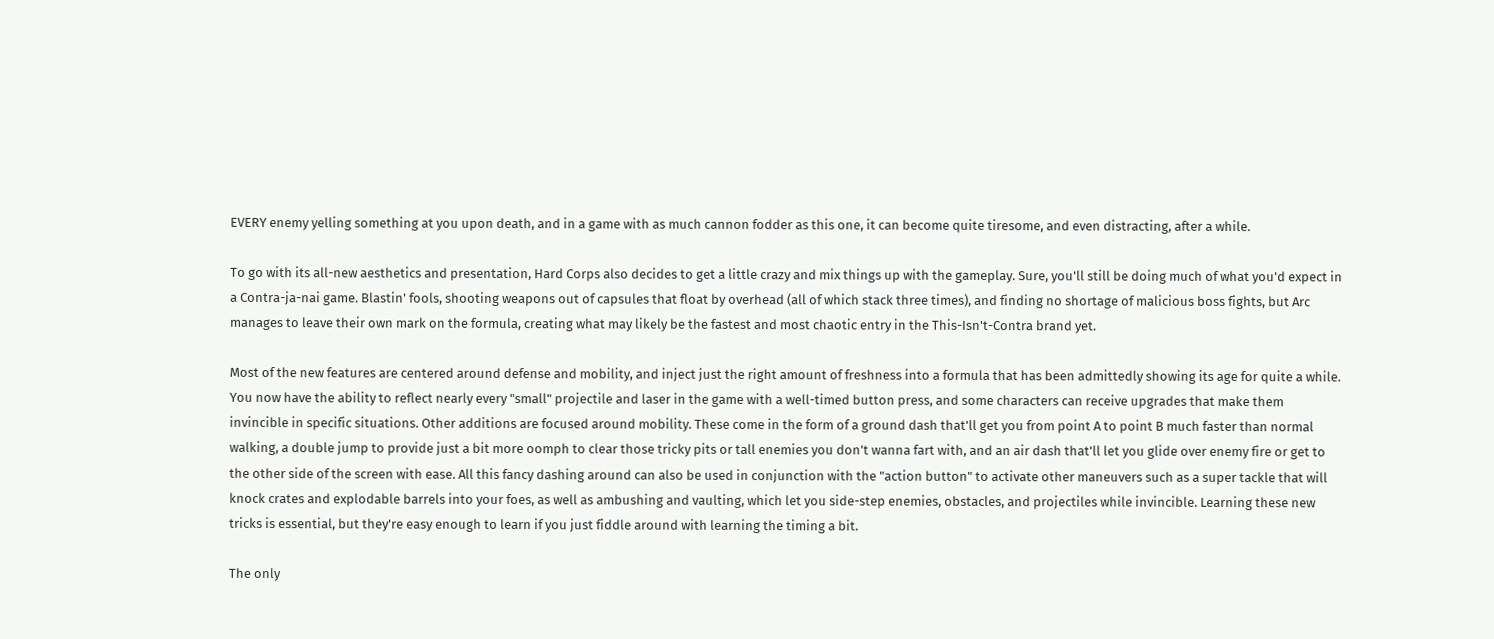EVERY enemy yelling something at you upon death, and in a game with as much cannon fodder as this one, it can become quite tiresome, and even distracting, after a while.

To go with its all-new aesthetics and presentation, Hard Corps also decides to get a little crazy and mix things up with the gameplay. Sure, you'll still be doing much of what you'd expect in a Contra-ja-nai game. Blastin' fools, shooting weapons out of capsules that float by overhead (all of which stack three times), and finding no shortage of malicious boss fights, but Arc manages to leave their own mark on the formula, creating what may likely be the fastest and most chaotic entry in the This-Isn't-Contra brand yet.

Most of the new features are centered around defense and mobility, and inject just the right amount of freshness into a formula that has been admittedly showing its age for quite a while. You now have the ability to reflect nearly every "small" projectile and laser in the game with a well-timed button press, and some characters can receive upgrades that make them invincible in specific situations. Other additions are focused around mobility. These come in the form of a ground dash that'll get you from point A to point B much faster than normal walking, a double jump to provide just a bit more oomph to clear those tricky pits or tall enemies you don't wanna fart with, and an air dash that'll let you glide over enemy fire or get to the other side of the screen with ease. All this fancy dashing around can also be used in conjunction with the "action button" to activate other maneuvers such as a super tackle that will knock crates and explodable barrels into your foes, as well as ambushing and vaulting, which let you side-step enemies, obstacles, and projectiles while invincible. Learning these new tricks is essential, but they're easy enough to learn if you just fiddle around with learning the timing a bit.

The only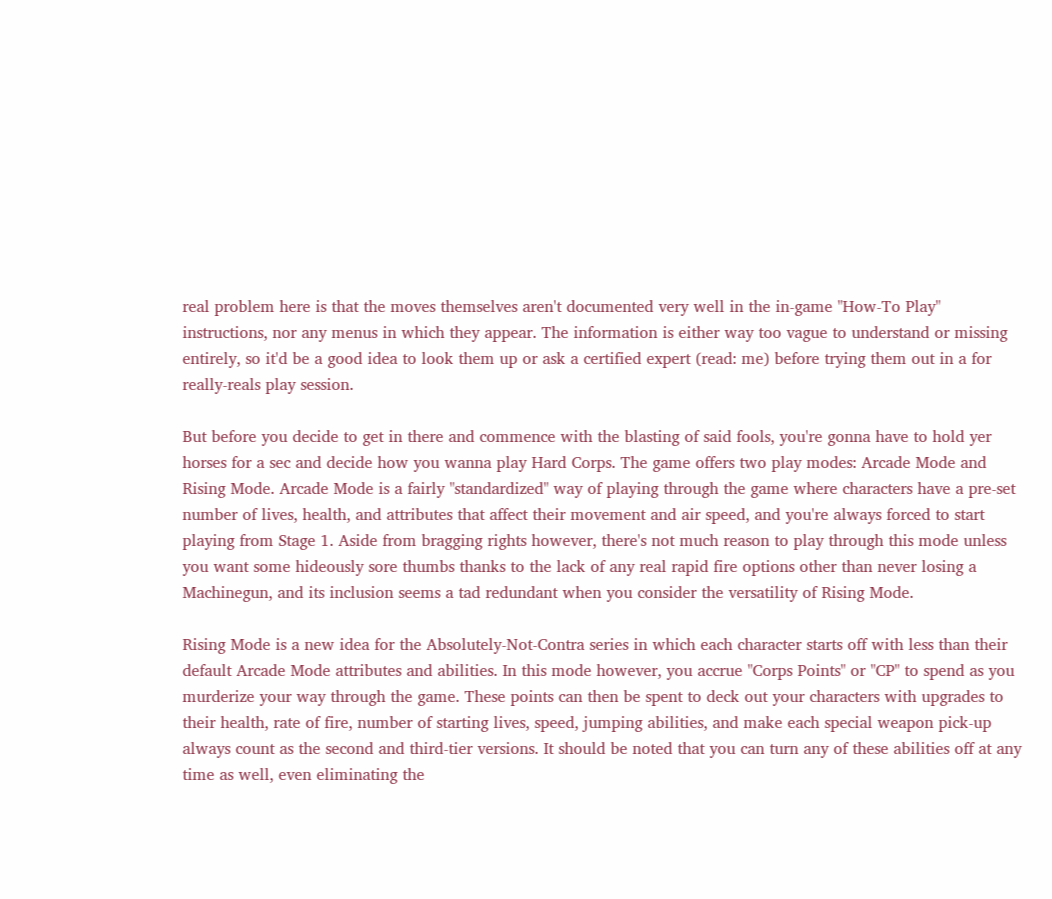real problem here is that the moves themselves aren't documented very well in the in-game "How-To Play" instructions, nor any menus in which they appear. The information is either way too vague to understand or missing entirely, so it'd be a good idea to look them up or ask a certified expert (read: me) before trying them out in a for really-reals play session.

But before you decide to get in there and commence with the blasting of said fools, you're gonna have to hold yer horses for a sec and decide how you wanna play Hard Corps. The game offers two play modes: Arcade Mode and Rising Mode. Arcade Mode is a fairly "standardized" way of playing through the game where characters have a pre-set number of lives, health, and attributes that affect their movement and air speed, and you're always forced to start playing from Stage 1. Aside from bragging rights however, there's not much reason to play through this mode unless you want some hideously sore thumbs thanks to the lack of any real rapid fire options other than never losing a Machinegun, and its inclusion seems a tad redundant when you consider the versatility of Rising Mode.

Rising Mode is a new idea for the Absolutely-Not-Contra series in which each character starts off with less than their default Arcade Mode attributes and abilities. In this mode however, you accrue "Corps Points" or "CP" to spend as you murderize your way through the game. These points can then be spent to deck out your characters with upgrades to their health, rate of fire, number of starting lives, speed, jumping abilities, and make each special weapon pick-up always count as the second and third-tier versions. It should be noted that you can turn any of these abilities off at any time as well, even eliminating the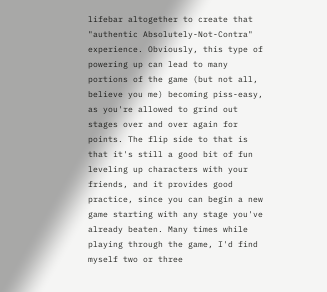lifebar altogether to create that "authentic Absolutely-Not-Contra" experience. Obviously, this type of powering up can lead to many portions of the game (but not all, believe you me) becoming piss-easy, as you're allowed to grind out stages over and over again for points. The flip side to that is that it's still a good bit of fun leveling up characters with your friends, and it provides good practice, since you can begin a new game starting with any stage you've already beaten. Many times while playing through the game, I'd find myself two or three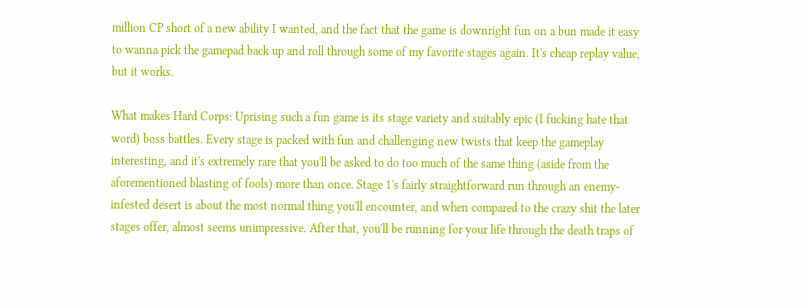million CP short of a new ability I wanted, and the fact that the game is downright fun on a bun made it easy to wanna pick the gamepad back up and roll through some of my favorite stages again. It's cheap replay value, but it works.

What makes Hard Corps: Uprising such a fun game is its stage variety and suitably epic (I fucking hate that word) boss battles. Every stage is packed with fun and challenging new twists that keep the gameplay interesting, and it's extremely rare that you'll be asked to do too much of the same thing (aside from the aforementioned blasting of fools) more than once. Stage 1's fairly straightforward run through an enemy-infested desert is about the most normal thing you'll encounter, and when compared to the crazy shit the later stages offer, almost seems unimpressive. After that, you'll be running for your life through the death traps of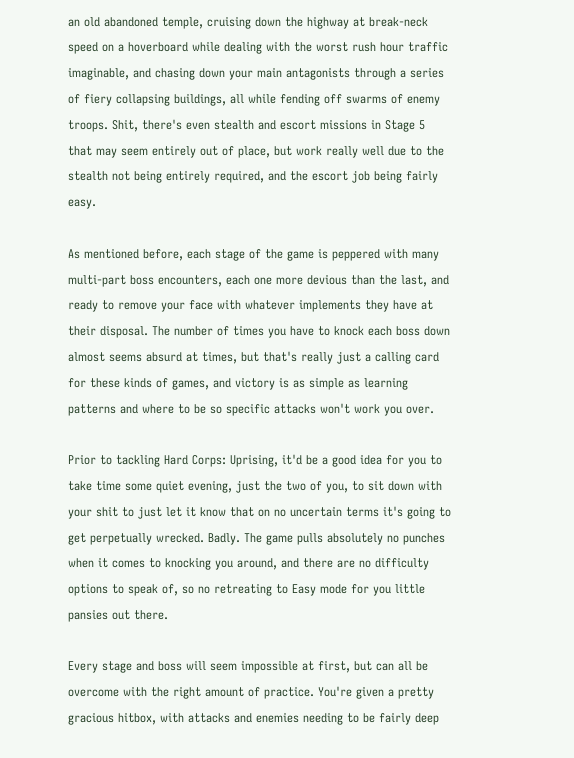an old abandoned temple, cruising down the highway at break-neck speed on a hoverboard while dealing with the worst rush hour traffic imaginable, and chasing down your main antagonists through a series of fiery collapsing buildings, all while fending off swarms of enemy troops. Shit, there's even stealth and escort missions in Stage 5 that may seem entirely out of place, but work really well due to the stealth not being entirely required, and the escort job being fairly easy.

As mentioned before, each stage of the game is peppered with many multi-part boss encounters, each one more devious than the last, and ready to remove your face with whatever implements they have at their disposal. The number of times you have to knock each boss down almost seems absurd at times, but that's really just a calling card for these kinds of games, and victory is as simple as learning patterns and where to be so specific attacks won't work you over.

Prior to tackling Hard Corps: Uprising, it'd be a good idea for you to take time some quiet evening, just the two of you, to sit down with your shit to just let it know that on no uncertain terms it's going to get perpetually wrecked. Badly. The game pulls absolutely no punches when it comes to knocking you around, and there are no difficulty options to speak of, so no retreating to Easy mode for you little pansies out there.

Every stage and boss will seem impossible at first, but can all be overcome with the right amount of practice. You're given a pretty gracious hitbox, with attacks and enemies needing to be fairly deep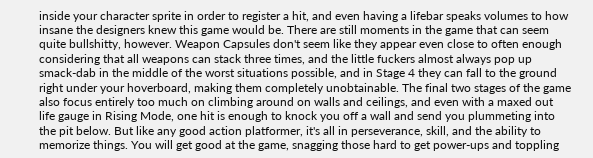inside your character sprite in order to register a hit, and even having a lifebar speaks volumes to how insane the designers knew this game would be. There are still moments in the game that can seem quite bullshitty, however. Weapon Capsules don't seem like they appear even close to often enough considering that all weapons can stack three times, and the little fuckers almost always pop up smack-dab in the middle of the worst situations possible, and in Stage 4 they can fall to the ground right under your hoverboard, making them completely unobtainable. The final two stages of the game also focus entirely too much on climbing around on walls and ceilings, and even with a maxed out life gauge in Rising Mode, one hit is enough to knock you off a wall and send you plummeting into the pit below. But like any good action platformer, it's all in perseverance, skill, and the ability to memorize things. You will get good at the game, snagging those hard to get power-ups and toppling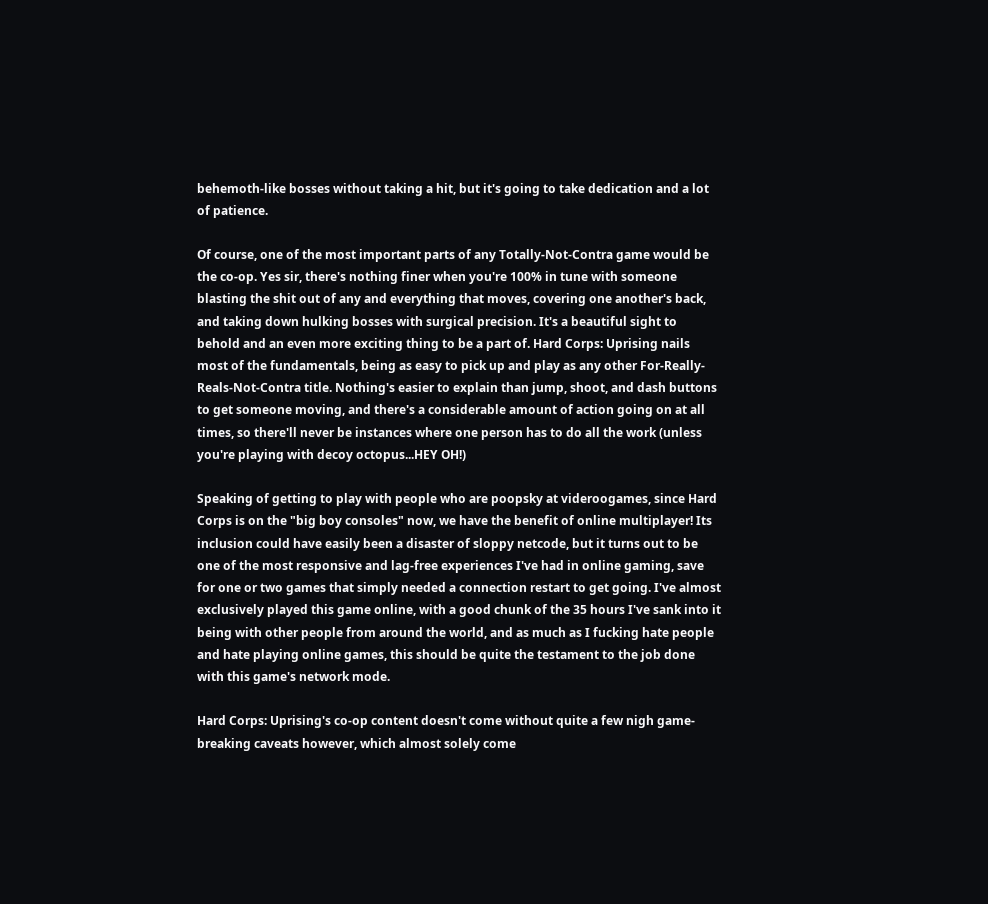behemoth-like bosses without taking a hit, but it's going to take dedication and a lot of patience.

Of course, one of the most important parts of any Totally-Not-Contra game would be the co-op. Yes sir, there's nothing finer when you're 100% in tune with someone blasting the shit out of any and everything that moves, covering one another's back, and taking down hulking bosses with surgical precision. It's a beautiful sight to behold and an even more exciting thing to be a part of. Hard Corps: Uprising nails most of the fundamentals, being as easy to pick up and play as any other For-Really-Reals-Not-Contra title. Nothing's easier to explain than jump, shoot, and dash buttons to get someone moving, and there's a considerable amount of action going on at all times, so there'll never be instances where one person has to do all the work (unless you're playing with decoy octopus...HEY OH!)

Speaking of getting to play with people who are poopsky at videroogames, since Hard Corps is on the "big boy consoles" now, we have the benefit of online multiplayer! Its inclusion could have easily been a disaster of sloppy netcode, but it turns out to be one of the most responsive and lag-free experiences I've had in online gaming, save for one or two games that simply needed a connection restart to get going. I've almost exclusively played this game online, with a good chunk of the 35 hours I've sank into it being with other people from around the world, and as much as I fucking hate people and hate playing online games, this should be quite the testament to the job done with this game's network mode.

Hard Corps: Uprising's co-op content doesn't come without quite a few nigh game-breaking caveats however, which almost solely come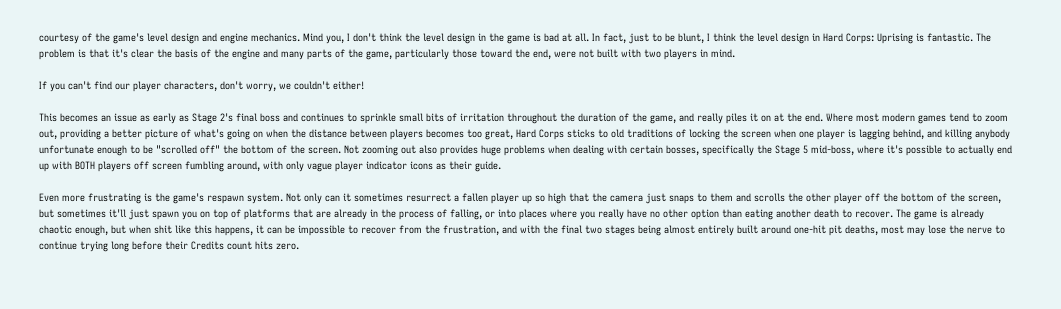courtesy of the game's level design and engine mechanics. Mind you, I don't think the level design in the game is bad at all. In fact, just to be blunt, I think the level design in Hard Corps: Uprising is fantastic. The problem is that it's clear the basis of the engine and many parts of the game, particularly those toward the end, were not built with two players in mind.

If you can't find our player characters, don't worry, we couldn't either!

This becomes an issue as early as Stage 2's final boss and continues to sprinkle small bits of irritation throughout the duration of the game, and really piles it on at the end. Where most modern games tend to zoom out, providing a better picture of what's going on when the distance between players becomes too great, Hard Corps sticks to old traditions of locking the screen when one player is lagging behind, and killing anybody unfortunate enough to be "scrolled off" the bottom of the screen. Not zooming out also provides huge problems when dealing with certain bosses, specifically the Stage 5 mid-boss, where it's possible to actually end up with BOTH players off screen fumbling around, with only vague player indicator icons as their guide.

Even more frustrating is the game's respawn system. Not only can it sometimes resurrect a fallen player up so high that the camera just snaps to them and scrolls the other player off the bottom of the screen, but sometimes it'll just spawn you on top of platforms that are already in the process of falling, or into places where you really have no other option than eating another death to recover. The game is already chaotic enough, but when shit like this happens, it can be impossible to recover from the frustration, and with the final two stages being almost entirely built around one-hit pit deaths, most may lose the nerve to continue trying long before their Credits count hits zero.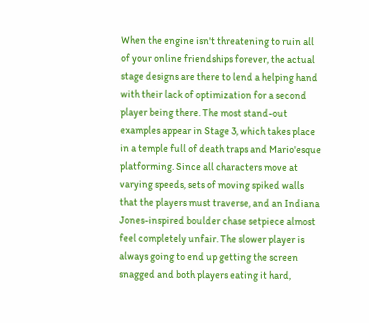When the engine isn't threatening to ruin all of your online friendships forever, the actual stage designs are there to lend a helping hand with their lack of optimization for a second player being there. The most stand-out examples appear in Stage 3, which takes place in a temple full of death traps and Mario'esque platforming. Since all characters move at varying speeds, sets of moving spiked walls that the players must traverse, and an Indiana Jones-inspired boulder chase setpiece almost feel completely unfair. The slower player is always going to end up getting the screen snagged and both players eating it hard,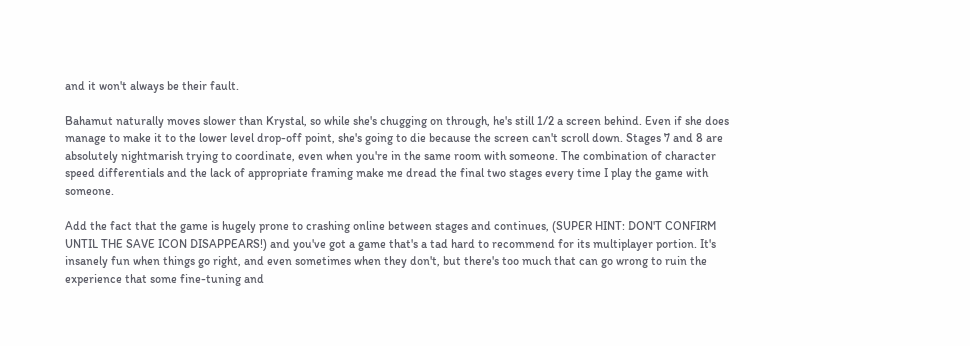and it won't always be their fault.

Bahamut naturally moves slower than Krystal, so while she's chugging on through, he's still 1/2 a screen behind. Even if she does manage to make it to the lower level drop-off point, she's going to die because the screen can't scroll down. Stages 7 and 8 are absolutely nightmarish trying to coordinate, even when you're in the same room with someone. The combination of character speed differentials and the lack of appropriate framing make me dread the final two stages every time I play the game with someone.

Add the fact that the game is hugely prone to crashing online between stages and continues, (SUPER HINT: DON'T CONFIRM UNTIL THE SAVE ICON DISAPPEARS!) and you've got a game that's a tad hard to recommend for its multiplayer portion. It's insanely fun when things go right, and even sometimes when they don't, but there's too much that can go wrong to ruin the experience that some fine-tuning and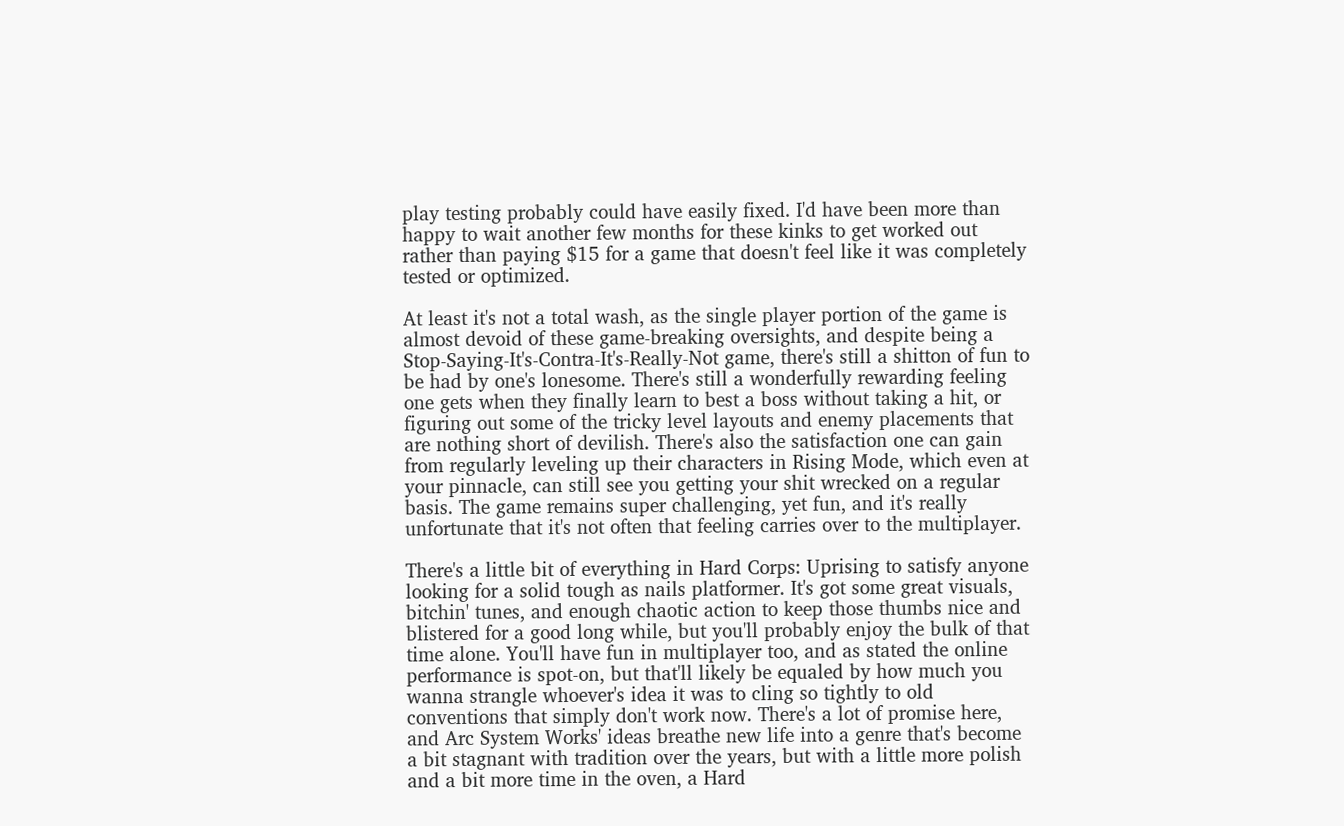play testing probably could have easily fixed. I'd have been more than happy to wait another few months for these kinks to get worked out rather than paying $15 for a game that doesn't feel like it was completely tested or optimized.

At least it's not a total wash, as the single player portion of the game is almost devoid of these game-breaking oversights, and despite being a Stop-Saying-It's-Contra-It's-Really-Not game, there's still a shitton of fun to be had by one's lonesome. There's still a wonderfully rewarding feeling one gets when they finally learn to best a boss without taking a hit, or figuring out some of the tricky level layouts and enemy placements that are nothing short of devilish. There's also the satisfaction one can gain from regularly leveling up their characters in Rising Mode, which even at your pinnacle, can still see you getting your shit wrecked on a regular basis. The game remains super challenging, yet fun, and it's really unfortunate that it's not often that feeling carries over to the multiplayer.

There's a little bit of everything in Hard Corps: Uprising to satisfy anyone looking for a solid tough as nails platformer. It's got some great visuals, bitchin' tunes, and enough chaotic action to keep those thumbs nice and blistered for a good long while, but you'll probably enjoy the bulk of that time alone. You'll have fun in multiplayer too, and as stated the online performance is spot-on, but that'll likely be equaled by how much you wanna strangle whoever's idea it was to cling so tightly to old conventions that simply don't work now. There's a lot of promise here, and Arc System Works' ideas breathe new life into a genre that's become a bit stagnant with tradition over the years, but with a little more polish and a bit more time in the oven, a Hard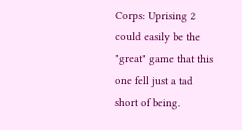Corps: Uprising 2 could easily be the "great" game that this one fell just a tad short of being.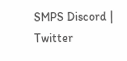SMPS Discord | Twitter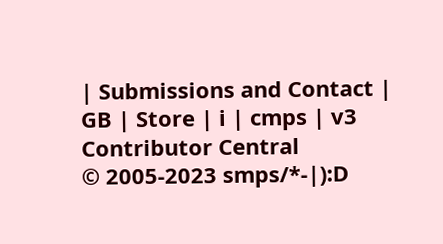| Submissions and Contact | GB | Store | i | cmps | v3
Contributor Central
© 2005-2023 smps/*-|):D